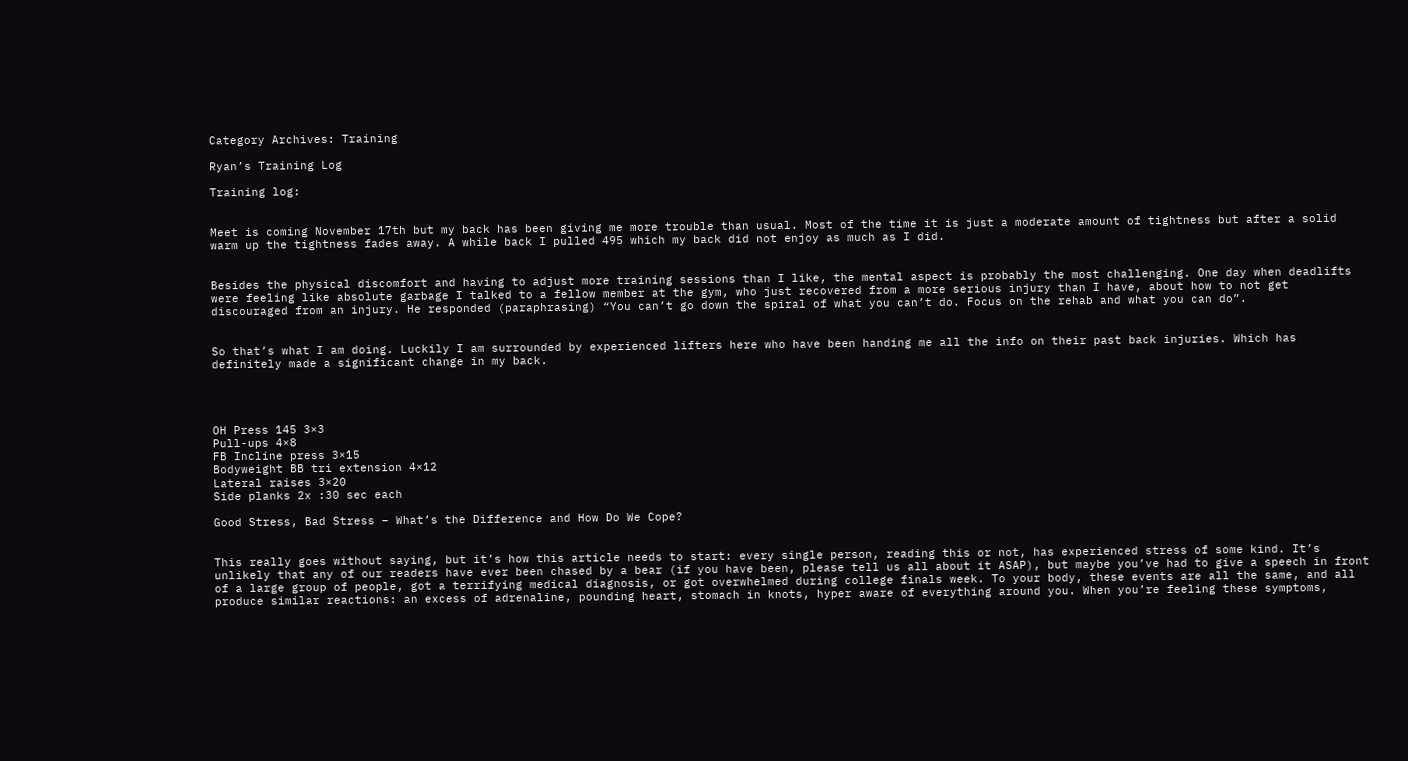Category Archives: Training

Ryan’s Training Log

Training log:


Meet is coming November 17th but my back has been giving me more trouble than usual. Most of the time it is just a moderate amount of tightness but after a solid warm up the tightness fades away. A while back I pulled 495 which my back did not enjoy as much as I did.


Besides the physical discomfort and having to adjust more training sessions than I like, the mental aspect is probably the most challenging. One day when deadlifts were feeling like absolute garbage I talked to a fellow member at the gym, who just recovered from a more serious injury than I have, about how to not get discouraged from an injury. He responded (paraphrasing) “You can’t go down the spiral of what you can’t do. Focus on the rehab and what you can do”.


So that’s what I am doing. Luckily I am surrounded by experienced lifters here who have been handing me all the info on their past back injuries. Which has definitely made a significant change in my back.




OH Press 145 3×3
Pull-ups 4×8
FB Incline press 3×15
Bodyweight BB tri extension 4×12
Lateral raises 3×20
Side planks 2x :30 sec each

Good Stress, Bad Stress – What’s the Difference and How Do We Cope?


This really goes without saying, but it’s how this article needs to start: every single person, reading this or not, has experienced stress of some kind. It’s unlikely that any of our readers have ever been chased by a bear (if you have been, please tell us all about it ASAP), but maybe you’ve had to give a speech in front of a large group of people, got a terrifying medical diagnosis, or got overwhelmed during college finals week. To your body, these events are all the same, and all produce similar reactions: an excess of adrenaline, pounding heart, stomach in knots, hyper aware of everything around you. When you’re feeling these symptoms,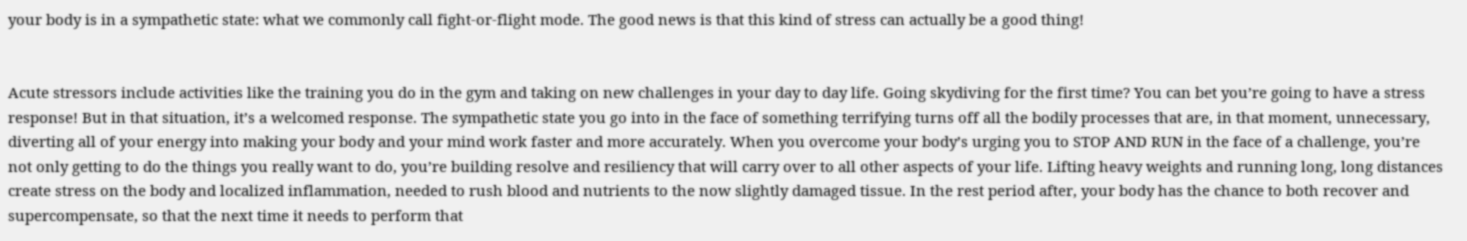your body is in a sympathetic state: what we commonly call fight-or-flight mode. The good news is that this kind of stress can actually be a good thing!


Acute stressors include activities like the training you do in the gym and taking on new challenges in your day to day life. Going skydiving for the first time? You can bet you’re going to have a stress response! But in that situation, it’s a welcomed response. The sympathetic state you go into in the face of something terrifying turns off all the bodily processes that are, in that moment, unnecessary, diverting all of your energy into making your body and your mind work faster and more accurately. When you overcome your body’s urging you to STOP AND RUN in the face of a challenge, you’re not only getting to do the things you really want to do, you’re building resolve and resiliency that will carry over to all other aspects of your life. Lifting heavy weights and running long, long distances create stress on the body and localized inflammation, needed to rush blood and nutrients to the now slightly damaged tissue. In the rest period after, your body has the chance to both recover and supercompensate, so that the next time it needs to perform that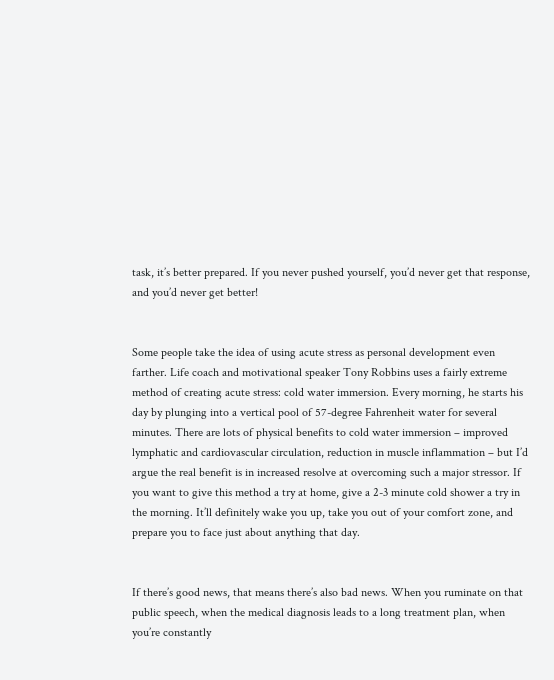task, it’s better prepared. If you never pushed yourself, you’d never get that response, and you’d never get better!


Some people take the idea of using acute stress as personal development even farther. Life coach and motivational speaker Tony Robbins uses a fairly extreme method of creating acute stress: cold water immersion. Every morning, he starts his day by plunging into a vertical pool of 57-degree Fahrenheit water for several minutes. There are lots of physical benefits to cold water immersion – improved lymphatic and cardiovascular circulation, reduction in muscle inflammation – but I’d argue the real benefit is in increased resolve at overcoming such a major stressor. If you want to give this method a try at home, give a 2-3 minute cold shower a try in the morning. It’ll definitely wake you up, take you out of your comfort zone, and prepare you to face just about anything that day.


If there’s good news, that means there’s also bad news. When you ruminate on that public speech, when the medical diagnosis leads to a long treatment plan, when you’re constantly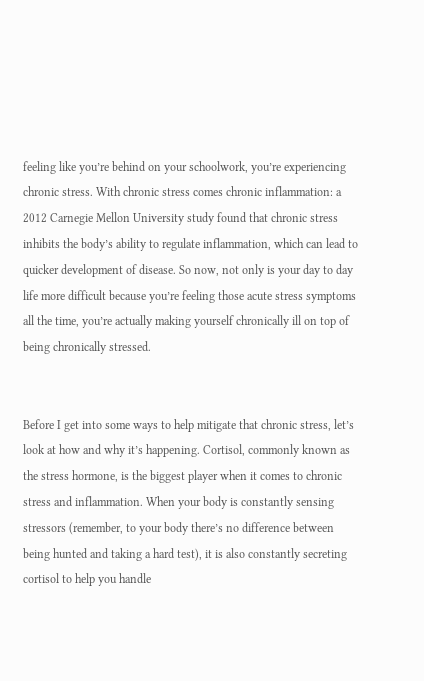feeling like you’re behind on your schoolwork, you’re experiencing chronic stress. With chronic stress comes chronic inflammation: a 2012 Carnegie Mellon University study found that chronic stress inhibits the body’s ability to regulate inflammation, which can lead to quicker development of disease. So now, not only is your day to day life more difficult because you’re feeling those acute stress symptoms all the time, you’re actually making yourself chronically ill on top of being chronically stressed.


Before I get into some ways to help mitigate that chronic stress, let’s look at how and why it’s happening. Cortisol, commonly known as the stress hormone, is the biggest player when it comes to chronic stress and inflammation. When your body is constantly sensing stressors (remember, to your body there’s no difference between being hunted and taking a hard test), it is also constantly secreting cortisol to help you handle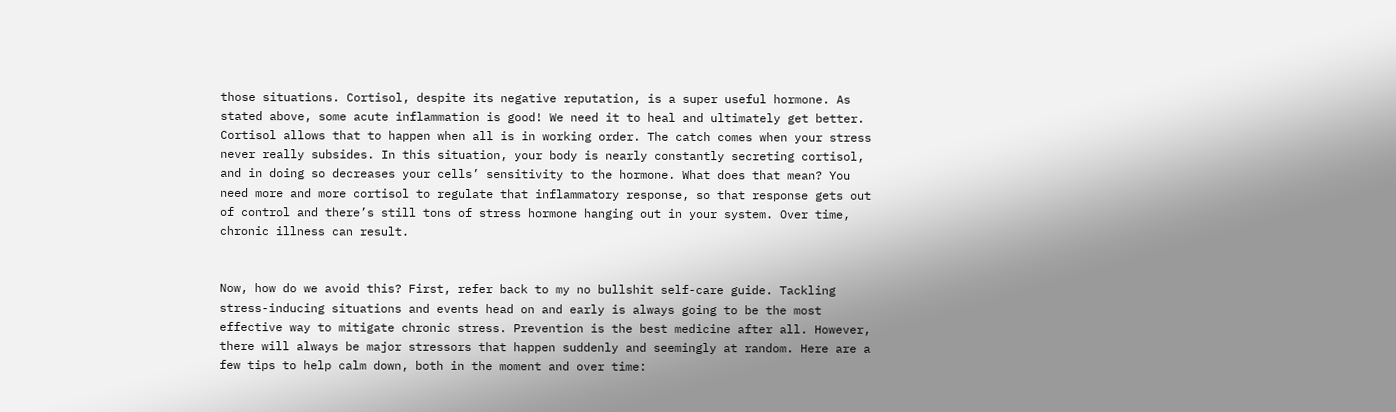those situations. Cortisol, despite its negative reputation, is a super useful hormone. As stated above, some acute inflammation is good! We need it to heal and ultimately get better. Cortisol allows that to happen when all is in working order. The catch comes when your stress never really subsides. In this situation, your body is nearly constantly secreting cortisol, and in doing so decreases your cells’ sensitivity to the hormone. What does that mean? You need more and more cortisol to regulate that inflammatory response, so that response gets out of control and there’s still tons of stress hormone hanging out in your system. Over time, chronic illness can result.


Now, how do we avoid this? First, refer back to my no bullshit self-care guide. Tackling stress-inducing situations and events head on and early is always going to be the most effective way to mitigate chronic stress. Prevention is the best medicine after all. However, there will always be major stressors that happen suddenly and seemingly at random. Here are a few tips to help calm down, both in the moment and over time: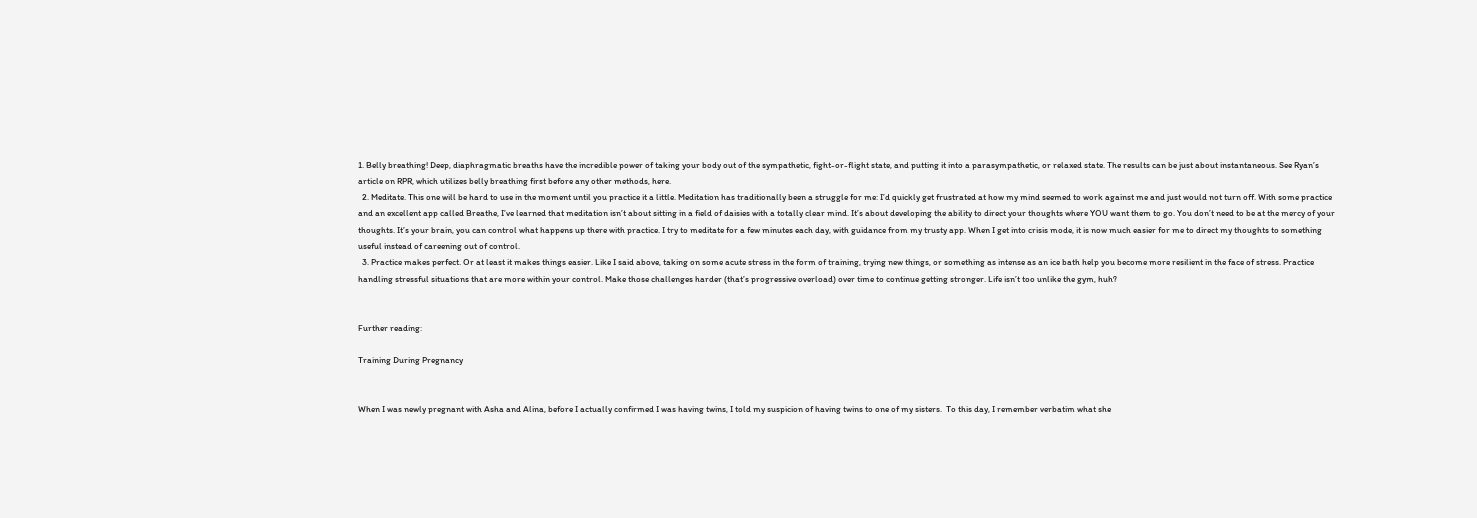1. Belly breathing! Deep, diaphragmatic breaths have the incredible power of taking your body out of the sympathetic, fight-or-flight state, and putting it into a parasympathetic, or relaxed state. The results can be just about instantaneous. See Ryan’s article on RPR, which utilizes belly breathing first before any other methods, here.
  2. Meditate. This one will be hard to use in the moment until you practice it a little. Meditation has traditionally been a struggle for me: I’d quickly get frustrated at how my mind seemed to work against me and just would not turn off. With some practice and an excellent app called Breathe, I’ve learned that meditation isn’t about sitting in a field of daisies with a totally clear mind. It’s about developing the ability to direct your thoughts where YOU want them to go. You don’t need to be at the mercy of your thoughts. It’s your brain, you can control what happens up there with practice. I try to meditate for a few minutes each day, with guidance from my trusty app. When I get into crisis mode, it is now much easier for me to direct my thoughts to something useful instead of careening out of control.
  3. Practice makes perfect. Or at least it makes things easier. Like I said above, taking on some acute stress in the form of training, trying new things, or something as intense as an ice bath help you become more resilient in the face of stress. Practice handling stressful situations that are more within your control. Make those challenges harder (that’s progressive overload) over time to continue getting stronger. Life isn’t too unlike the gym, huh?


Further reading:

Training During Pregnancy


When I was newly pregnant with Asha and Alina, before I actually confirmed I was having twins, I told my suspicion of having twins to one of my sisters.  To this day, I remember verbatim what she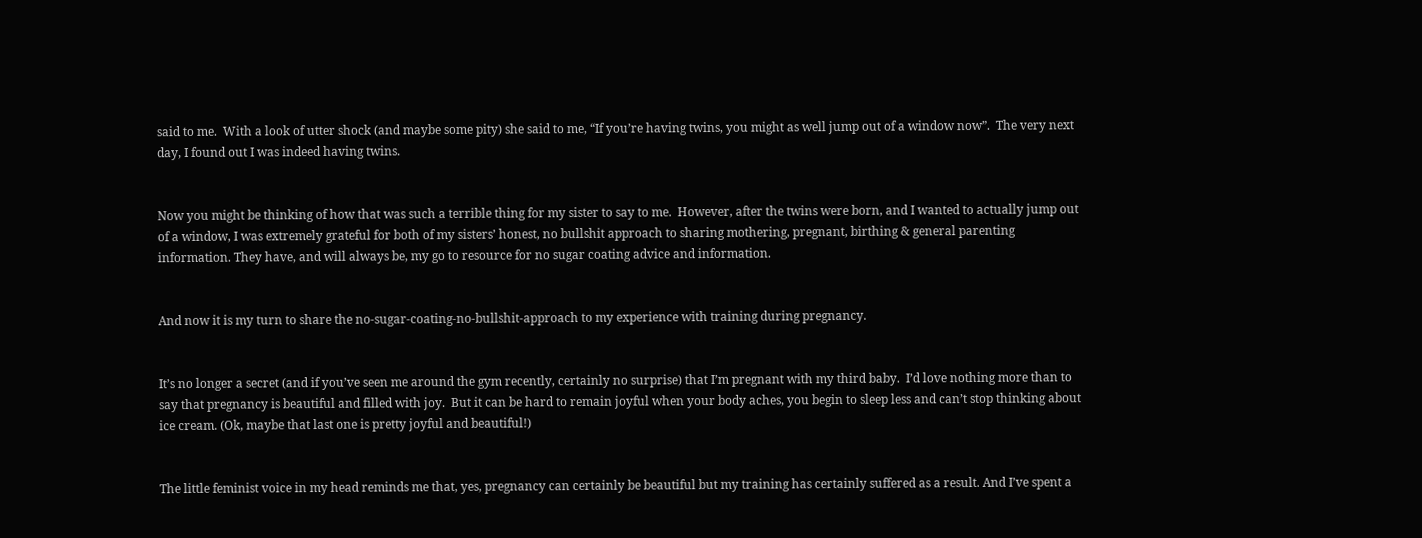said to me.  With a look of utter shock (and maybe some pity) she said to me, “If you’re having twins, you might as well jump out of a window now”.  The very next day, I found out I was indeed having twins.


Now you might be thinking of how that was such a terrible thing for my sister to say to me.  However, after the twins were born, and I wanted to actually jump out of a window, I was extremely grateful for both of my sisters’ honest, no bullshit approach to sharing mothering, pregnant, birthing & general parenting information. They have, and will always be, my go to resource for no sugar coating advice and information.


And now it is my turn to share the no-sugar-coating-no-bullshit-approach to my experience with training during pregnancy.


It’s no longer a secret (and if you’ve seen me around the gym recently, certainly no surprise) that I’m pregnant with my third baby.  I’d love nothing more than to say that pregnancy is beautiful and filled with joy.  But it can be hard to remain joyful when your body aches, you begin to sleep less and can’t stop thinking about ice cream. (Ok, maybe that last one is pretty joyful and beautiful!)


The little feminist voice in my head reminds me that, yes, pregnancy can certainly be beautiful but my training has certainly suffered as a result. And I’ve spent a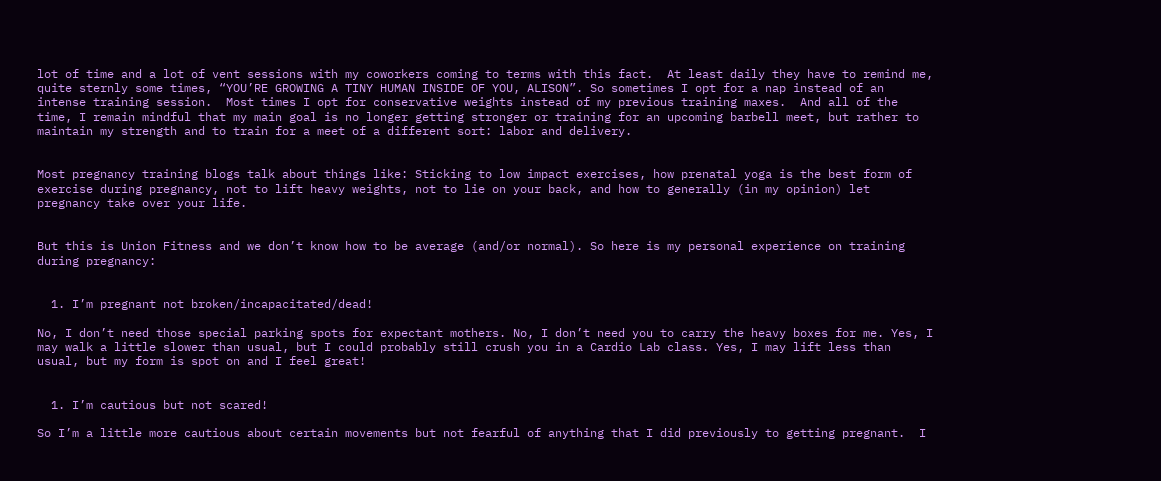lot of time and a lot of vent sessions with my coworkers coming to terms with this fact.  At least daily they have to remind me, quite sternly some times, “YOU’RE GROWING A TINY HUMAN INSIDE OF YOU, ALISON”. So sometimes I opt for a nap instead of an intense training session.  Most times I opt for conservative weights instead of my previous training maxes.  And all of the time, I remain mindful that my main goal is no longer getting stronger or training for an upcoming barbell meet, but rather to maintain my strength and to train for a meet of a different sort: labor and delivery.


Most pregnancy training blogs talk about things like: Sticking to low impact exercises, how prenatal yoga is the best form of exercise during pregnancy, not to lift heavy weights, not to lie on your back, and how to generally (in my opinion) let pregnancy take over your life.


But this is Union Fitness and we don’t know how to be average (and/or normal). So here is my personal experience on training during pregnancy:


  1. I’m pregnant not broken/incapacitated/dead!

No, I don’t need those special parking spots for expectant mothers. No, I don’t need you to carry the heavy boxes for me. Yes, I may walk a little slower than usual, but I could probably still crush you in a Cardio Lab class. Yes, I may lift less than usual, but my form is spot on and I feel great!


  1. I’m cautious but not scared!

So I’m a little more cautious about certain movements but not fearful of anything that I did previously to getting pregnant.  I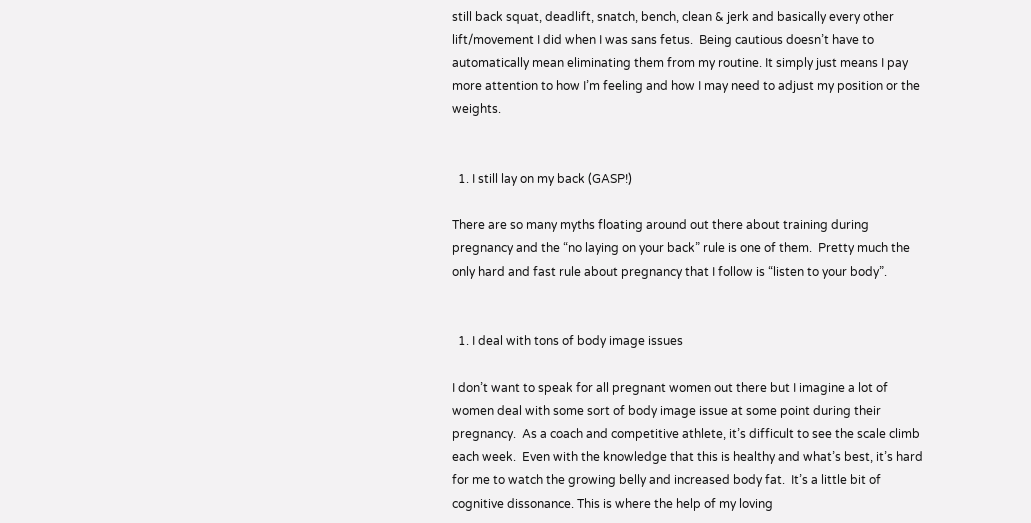still back squat, deadlift, snatch, bench, clean & jerk and basically every other lift/movement I did when I was sans fetus.  Being cautious doesn’t have to automatically mean eliminating them from my routine. It simply just means I pay more attention to how I’m feeling and how I may need to adjust my position or the weights.


  1. I still lay on my back (GASP!)

There are so many myths floating around out there about training during pregnancy and the “no laying on your back” rule is one of them.  Pretty much the only hard and fast rule about pregnancy that I follow is “listen to your body”.


  1. I deal with tons of body image issues

I don’t want to speak for all pregnant women out there but I imagine a lot of women deal with some sort of body image issue at some point during their pregnancy.  As a coach and competitive athlete, it’s difficult to see the scale climb each week.  Even with the knowledge that this is healthy and what’s best, it’s hard for me to watch the growing belly and increased body fat.  It’s a little bit of cognitive dissonance. This is where the help of my loving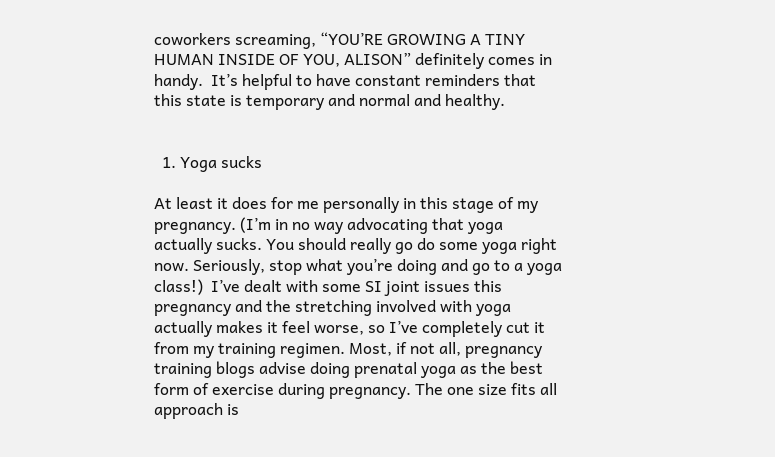coworkers screaming, “YOU’RE GROWING A TINY HUMAN INSIDE OF YOU, ALISON” definitely comes in handy.  It’s helpful to have constant reminders that this state is temporary and normal and healthy.


  1. Yoga sucks

At least it does for me personally in this stage of my pregnancy. (I’m in no way advocating that yoga actually sucks. You should really go do some yoga right now. Seriously, stop what you’re doing and go to a yoga class!)  I’ve dealt with some SI joint issues this pregnancy and the stretching involved with yoga actually makes it feel worse, so I’ve completely cut it from my training regimen. Most, if not all, pregnancy training blogs advise doing prenatal yoga as the best form of exercise during pregnancy. The one size fits all approach is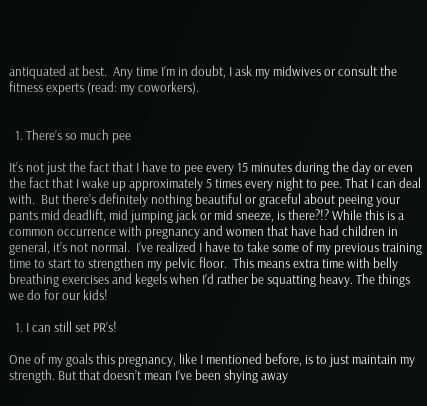antiquated at best.  Any time I’m in doubt, I ask my midwives or consult the fitness experts (read: my coworkers).


  1. There’s so much pee

It’s not just the fact that I have to pee every 15 minutes during the day or even the fact that I wake up approximately 5 times every night to pee. That I can deal with.  But there’s definitely nothing beautiful or graceful about peeing your pants mid deadlift, mid jumping jack or mid sneeze, is there?!? While this is a common occurrence with pregnancy and women that have had children in general, it’s not normal.  I’ve realized I have to take some of my previous training time to start to strengthen my pelvic floor.  This means extra time with belly breathing exercises and kegels when I’d rather be squatting heavy. The things we do for our kids!

  1. I can still set PR’s!

One of my goals this pregnancy, like I mentioned before, is to just maintain my strength. But that doesn’t mean I’ve been shying away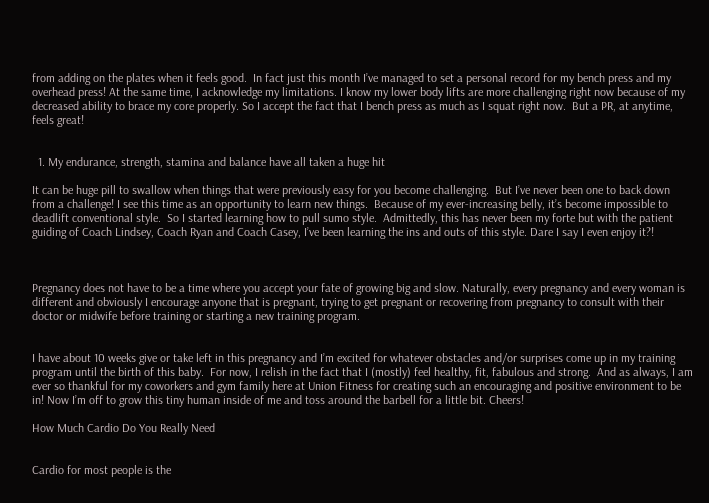from adding on the plates when it feels good.  In fact just this month I’ve managed to set a personal record for my bench press and my overhead press! At the same time, I acknowledge my limitations. I know my lower body lifts are more challenging right now because of my decreased ability to brace my core properly. So I accept the fact that I bench press as much as I squat right now.  But a PR, at anytime, feels great!


  1. My endurance, strength, stamina and balance have all taken a huge hit

It can be huge pill to swallow when things that were previously easy for you become challenging.  But I’ve never been one to back down from a challenge! I see this time as an opportunity to learn new things.  Because of my ever-increasing belly, it’s become impossible to deadlift conventional style.  So I started learning how to pull sumo style.  Admittedly, this has never been my forte but with the patient guiding of Coach Lindsey, Coach Ryan and Coach Casey, I’ve been learning the ins and outs of this style. Dare I say I even enjoy it?!



Pregnancy does not have to be a time where you accept your fate of growing big and slow. Naturally, every pregnancy and every woman is different and obviously I encourage anyone that is pregnant, trying to get pregnant or recovering from pregnancy to consult with their doctor or midwife before training or starting a new training program.


I have about 10 weeks give or take left in this pregnancy and I’m excited for whatever obstacles and/or surprises come up in my training program until the birth of this baby.  For now, I relish in the fact that I (mostly) feel healthy, fit, fabulous and strong.  And as always, I am ever so thankful for my coworkers and gym family here at Union Fitness for creating such an encouraging and positive environment to be in! Now I’m off to grow this tiny human inside of me and toss around the barbell for a little bit. Cheers!

How Much Cardio Do You Really Need


Cardio for most people is the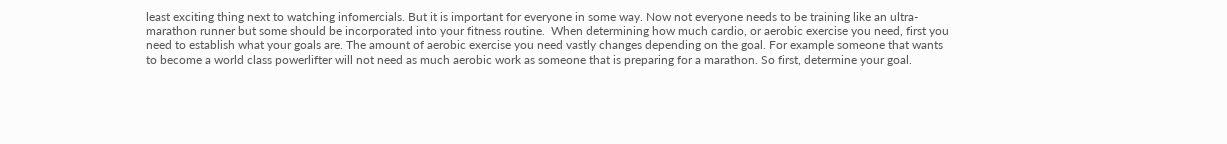least exciting thing next to watching infomercials. But it is important for everyone in some way. Now not everyone needs to be training like an ultra-marathon runner but some should be incorporated into your fitness routine.  When determining how much cardio, or aerobic exercise you need, first you need to establish what your goals are. The amount of aerobic exercise you need vastly changes depending on the goal. For example someone that wants to become a world class powerlifter will not need as much aerobic work as someone that is preparing for a marathon. So first, determine your goal.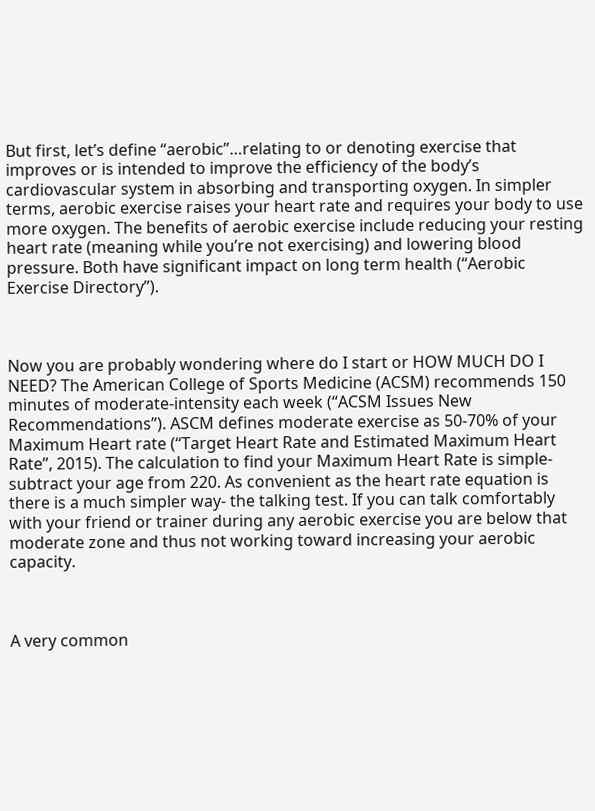But first, let’s define “aerobic”…relating to or denoting exercise that improves or is intended to improve the efficiency of the body’s cardiovascular system in absorbing and transporting oxygen. In simpler terms, aerobic exercise raises your heart rate and requires your body to use more oxygen. The benefits of aerobic exercise include reducing your resting heart rate (meaning while you’re not exercising) and lowering blood pressure. Both have significant impact on long term health (“Aerobic Exercise Directory”).



Now you are probably wondering where do I start or HOW MUCH DO I NEED? The American College of Sports Medicine (ACSM) recommends 150 minutes of moderate-intensity each week (“ACSM Issues New Recommendations”). ASCM defines moderate exercise as 50-70% of your Maximum Heart rate (“Target Heart Rate and Estimated Maximum Heart Rate”, 2015). The calculation to find your Maximum Heart Rate is simple- subtract your age from 220. As convenient as the heart rate equation is there is a much simpler way- the talking test. If you can talk comfortably with your friend or trainer during any aerobic exercise you are below that moderate zone and thus not working toward increasing your aerobic capacity.



A very common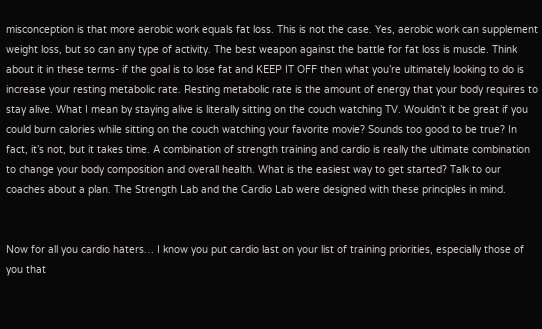misconception is that more aerobic work equals fat loss. This is not the case. Yes, aerobic work can supplement weight loss, but so can any type of activity. The best weapon against the battle for fat loss is muscle. Think about it in these terms- if the goal is to lose fat and KEEP IT OFF then what you’re ultimately looking to do is increase your resting metabolic rate. Resting metabolic rate is the amount of energy that your body requires to stay alive. What I mean by staying alive is literally sitting on the couch watching TV. Wouldn’t it be great if you could burn calories while sitting on the couch watching your favorite movie? Sounds too good to be true? In fact, it’s not, but it takes time. A combination of strength training and cardio is really the ultimate combination to change your body composition and overall health. What is the easiest way to get started? Talk to our coaches about a plan. The Strength Lab and the Cardio Lab were designed with these principles in mind.


Now for all you cardio haters… I know you put cardio last on your list of training priorities, especially those of you that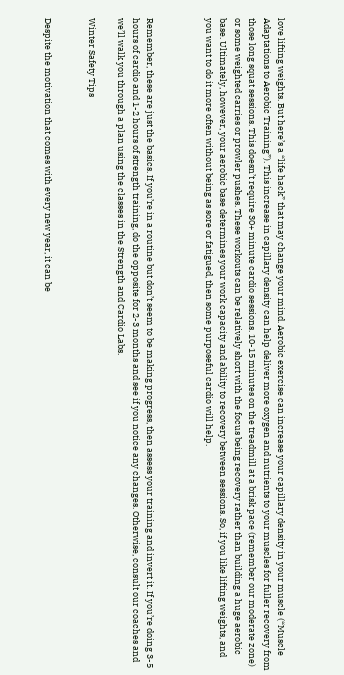love lifting weights. But here’s a “life hack” that may change your mind. Aerobic exercise can increase your capillary density in your muscle (“Muscle Adaptations to Aerobic Training”). This increase in capillary density can help deliver more oxygen and nutrients to your muscles for fuller recovery from those long squat sessions. This doesn’t require 30+ minute cardio sessions. 10-15 minutes on the treadmill at a brisk pace (remember our moderate zone) or some weighted carries or prowler pushes. These workouts can be relatively short with the focus being recovery rather than building a huge aerobic base. Ultimately, however, your aerobic base determines your work capacity and ability to recovery between sessions. So, if you like lifting weights, and you want to do it more often without being as sore or fatigued, then some purposeful cardio will help.



Remember, these are just the basics. If you’re in a routine but don’t seem to be making progress, then assess your training and invert it. If you’re doing 3-5 hours of cardio and 1-2 hours of strength training, do the opposite for 2-3 months and see if you notice any changes. Otherwise, consult our coaches and we’ll walk you through a plan using the classes in the Strength and Cardio Labs.

Winter Safety Tips


Despite the motivation that comes with every new year, it can be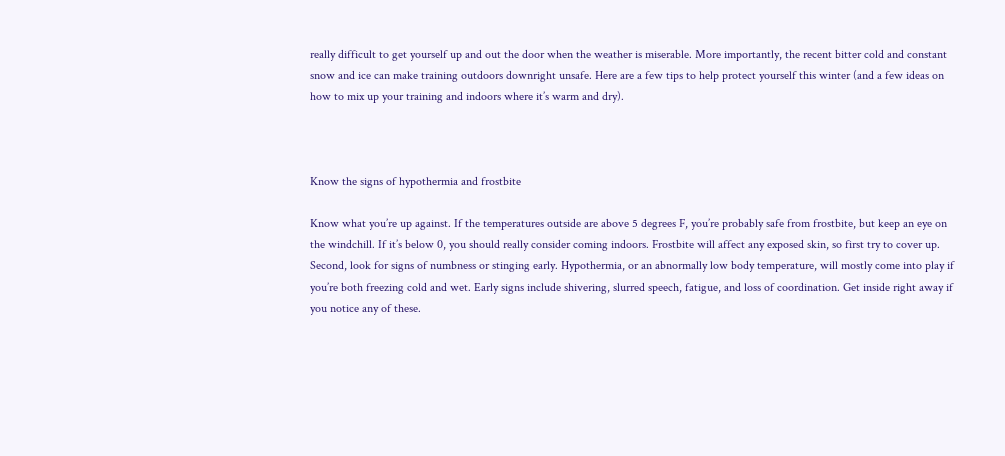really difficult to get yourself up and out the door when the weather is miserable. More importantly, the recent bitter cold and constant snow and ice can make training outdoors downright unsafe. Here are a few tips to help protect yourself this winter (and a few ideas on how to mix up your training and indoors where it’s warm and dry).



Know the signs of hypothermia and frostbite

Know what you’re up against. If the temperatures outside are above 5 degrees F, you’re probably safe from frostbite, but keep an eye on the windchill. If it’s below 0, you should really consider coming indoors. Frostbite will affect any exposed skin, so first try to cover up. Second, look for signs of numbness or stinging early. Hypothermia, or an abnormally low body temperature, will mostly come into play if you’re both freezing cold and wet. Early signs include shivering, slurred speech, fatigue, and loss of coordination. Get inside right away if you notice any of these.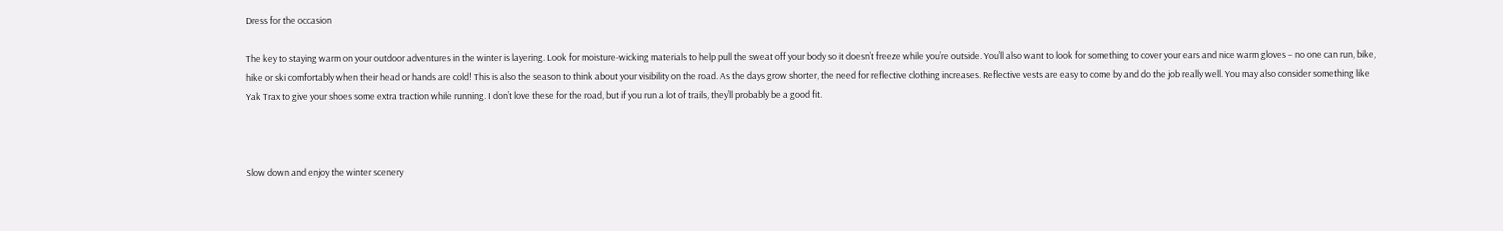Dress for the occasion

The key to staying warm on your outdoor adventures in the winter is layering. Look for moisture-wicking materials to help pull the sweat off your body so it doesn’t freeze while you’re outside. You’ll also want to look for something to cover your ears and nice warm gloves – no one can run, bike, hike or ski comfortably when their head or hands are cold! This is also the season to think about your visibility on the road. As the days grow shorter, the need for reflective clothing increases. Reflective vests are easy to come by and do the job really well. You may also consider something like Yak Trax to give your shoes some extra traction while running. I don’t love these for the road, but if you run a lot of trails, they’ll probably be a good fit.



Slow down and enjoy the winter scenery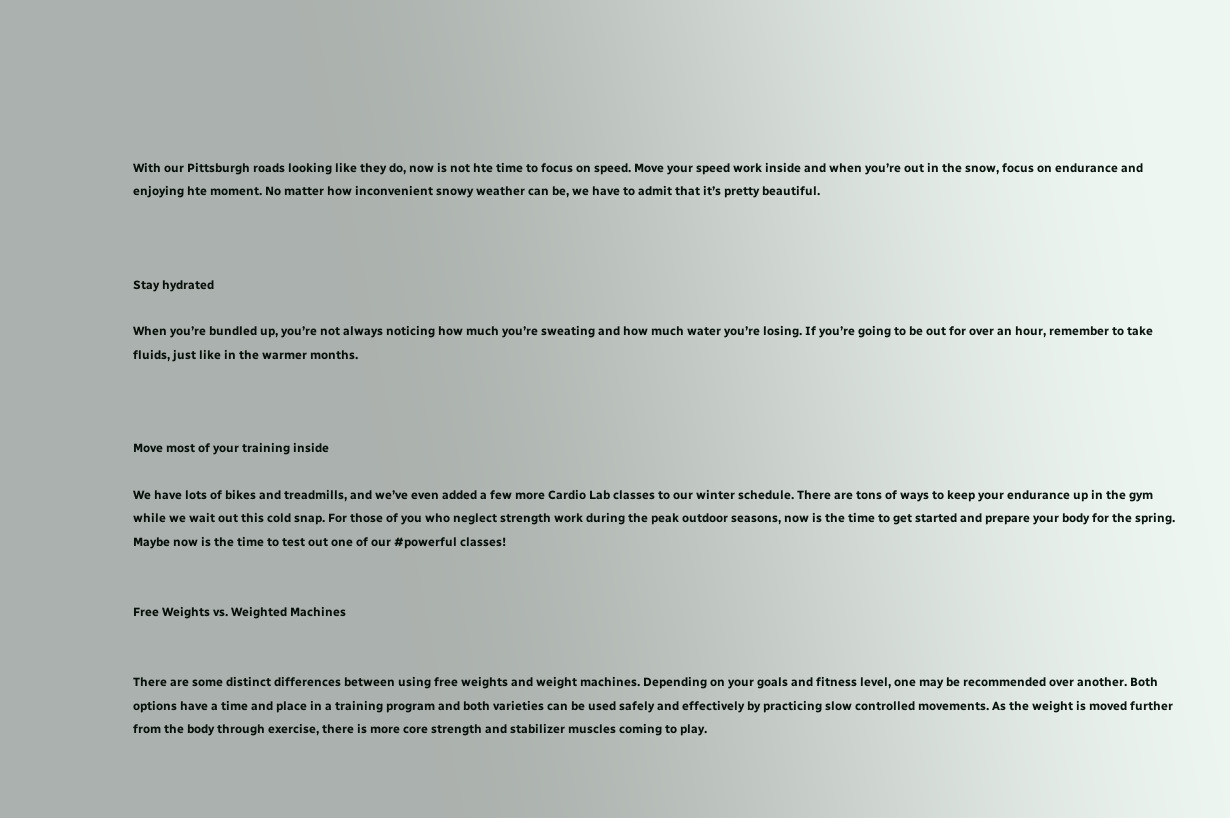With our Pittsburgh roads looking like they do, now is not hte time to focus on speed. Move your speed work inside and when you’re out in the snow, focus on endurance and enjoying hte moment. No matter how inconvenient snowy weather can be, we have to admit that it’s pretty beautiful.



Stay hydrated

When you’re bundled up, you’re not always noticing how much you’re sweating and how much water you’re losing. If you’re going to be out for over an hour, remember to take fluids, just like in the warmer months.



Move most of your training inside

We have lots of bikes and treadmills, and we’ve even added a few more Cardio Lab classes to our winter schedule. There are tons of ways to keep your endurance up in the gym while we wait out this cold snap. For those of you who neglect strength work during the peak outdoor seasons, now is the time to get started and prepare your body for the spring. Maybe now is the time to test out one of our #powerful classes!


Free Weights vs. Weighted Machines


There are some distinct differences between using free weights and weight machines. Depending on your goals and fitness level, one may be recommended over another. Both options have a time and place in a training program and both varieties can be used safely and effectively by practicing slow controlled movements. As the weight is moved further from the body through exercise, there is more core strength and stabilizer muscles coming to play.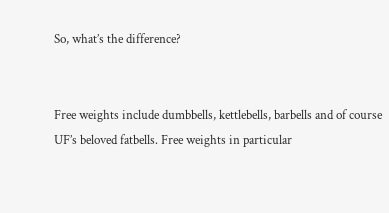So, what’s the difference?


Free weights include dumbbells, kettlebells, barbells and of course UF’s beloved fatbells. Free weights in particular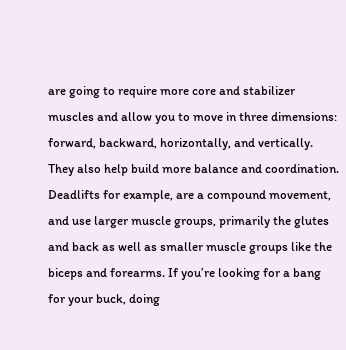are going to require more core and stabilizer muscles and allow you to move in three dimensions: forward, backward, horizontally, and vertically. They also help build more balance and coordination. Deadlifts for example, are a compound movement, and use larger muscle groups, primarily the glutes and back as well as smaller muscle groups like the biceps and forearms. If you’re looking for a bang for your buck, doing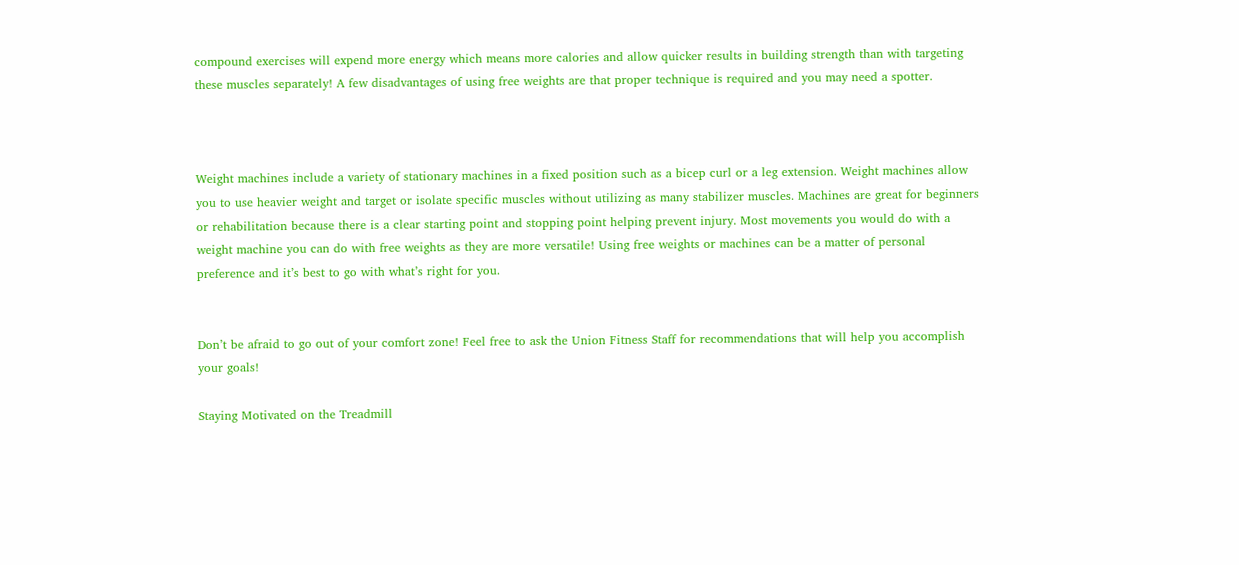compound exercises will expend more energy which means more calories and allow quicker results in building strength than with targeting these muscles separately! A few disadvantages of using free weights are that proper technique is required and you may need a spotter.



Weight machines include a variety of stationary machines in a fixed position such as a bicep curl or a leg extension. Weight machines allow you to use heavier weight and target or isolate specific muscles without utilizing as many stabilizer muscles. Machines are great for beginners or rehabilitation because there is a clear starting point and stopping point helping prevent injury. Most movements you would do with a weight machine you can do with free weights as they are more versatile! Using free weights or machines can be a matter of personal preference and it’s best to go with what’s right for you.


Don’t be afraid to go out of your comfort zone! Feel free to ask the Union Fitness Staff for recommendations that will help you accomplish your goals!

Staying Motivated on the Treadmill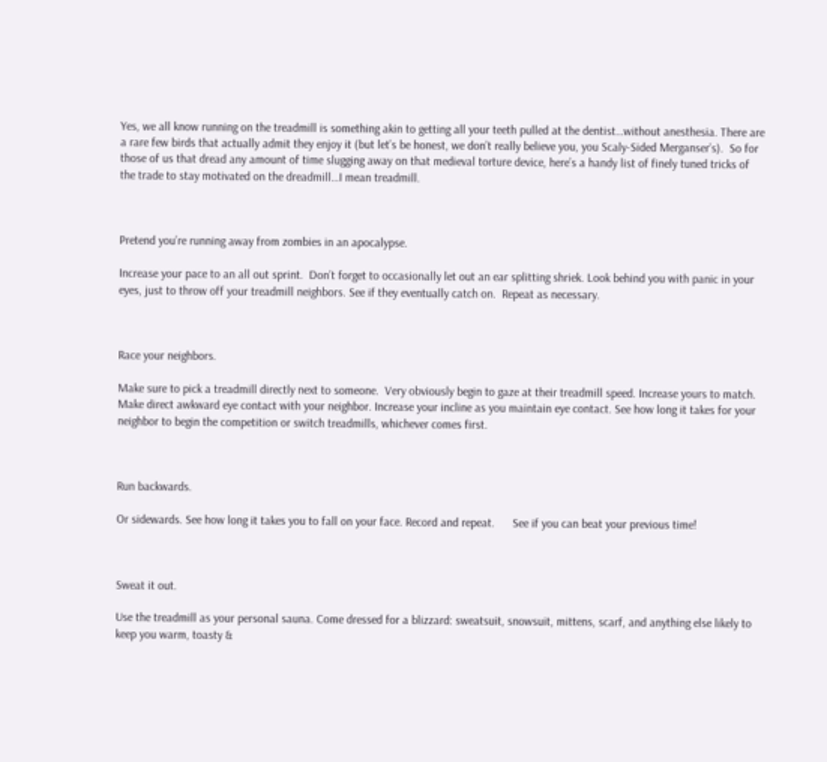Yes, we all know running on the treadmill is something akin to getting all your teeth pulled at the dentist…without anesthesia. There are a rare few birds that actually admit they enjoy it (but let’s be honest, we don’t really believe you, you Scaly-Sided Merganser’s).  So for those of us that dread any amount of time slugging away on that medieval torture device, here’s a handy list of finely tuned tricks of the trade to stay motivated on the dreadmill…I mean treadmill.



Pretend you’re running away from zombies in an apocalypse.

Increase your pace to an all out sprint.  Don’t forget to occasionally let out an ear splitting shriek. Look behind you with panic in your eyes, just to throw off your treadmill neighbors. See if they eventually catch on.  Repeat as necessary.



Race your neighbors.

Make sure to pick a treadmill directly next to someone.  Very obviously begin to gaze at their treadmill speed. Increase yours to match. Make direct awkward eye contact with your neighbor. Increase your incline as you maintain eye contact. See how long it takes for your neighbor to begin the competition or switch treadmills, whichever comes first.



Run backwards.

Or sidewards. See how long it takes you to fall on your face. Record and repeat.      See if you can beat your previous time!



Sweat it out.

Use the treadmill as your personal sauna. Come dressed for a blizzard: sweatsuit, snowsuit, mittens, scarf, and anything else likely to keep you warm, toasty &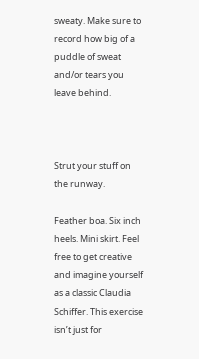sweaty. Make sure to record how big of a puddle of sweat and/or tears you leave behind.



Strut your stuff on the runway.

Feather boa. Six inch heels. Mini skirt. Feel free to get creative and imagine yourself as a classic Claudia Schiffer. This exercise isn’t just for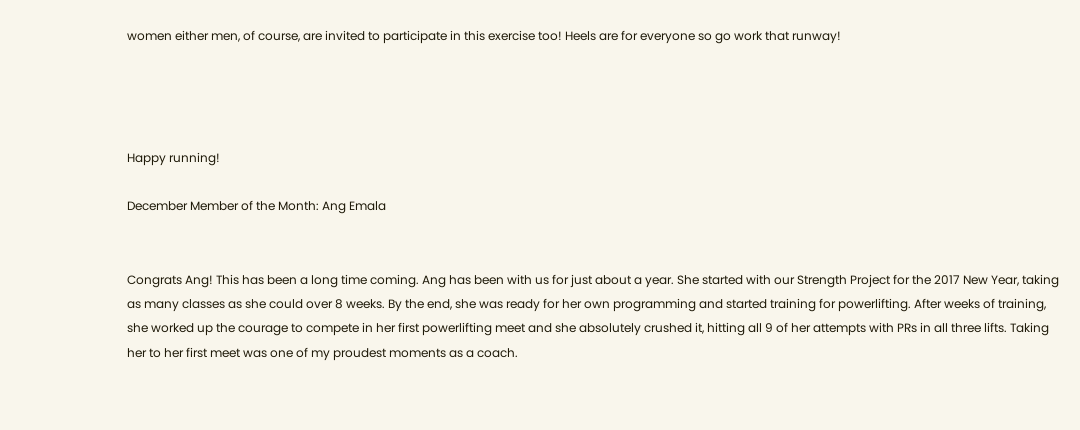women either men, of course, are invited to participate in this exercise too! Heels are for everyone so go work that runway!




Happy running!

December Member of the Month: Ang Emala


Congrats Ang! This has been a long time coming. Ang has been with us for just about a year. She started with our Strength Project for the 2017 New Year, taking as many classes as she could over 8 weeks. By the end, she was ready for her own programming and started training for powerlifting. After weeks of training, she worked up the courage to compete in her first powerlifting meet and she absolutely crushed it, hitting all 9 of her attempts with PRs in all three lifts. Taking her to her first meet was one of my proudest moments as a coach.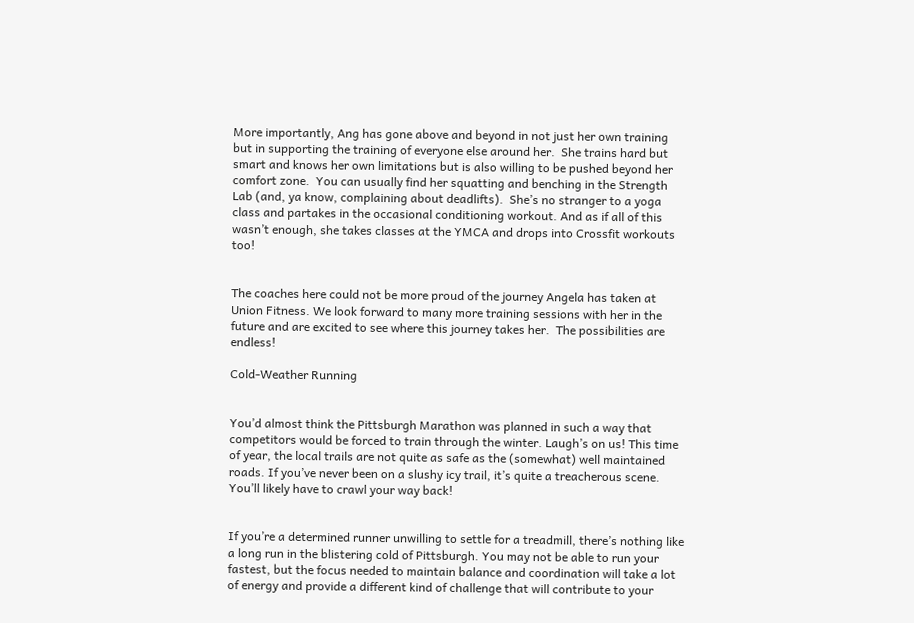More importantly, Ang has gone above and beyond in not just her own training but in supporting the training of everyone else around her.  She trains hard but smart and knows her own limitations but is also willing to be pushed beyond her comfort zone.  You can usually find her squatting and benching in the Strength Lab (and, ya know, complaining about deadlifts).  She’s no stranger to a yoga class and partakes in the occasional conditioning workout. And as if all of this wasn’t enough, she takes classes at the YMCA and drops into Crossfit workouts too!


The coaches here could not be more proud of the journey Angela has taken at Union Fitness. We look forward to many more training sessions with her in the future and are excited to see where this journey takes her.  The possibilities are endless!

Cold-Weather Running


You’d almost think the Pittsburgh Marathon was planned in such a way that competitors would be forced to train through the winter. Laugh’s on us! This time of year, the local trails are not quite as safe as the (somewhat) well maintained roads. If you’ve never been on a slushy icy trail, it’s quite a treacherous scene. You’ll likely have to crawl your way back!


If you’re a determined runner unwilling to settle for a treadmill, there’s nothing like a long run in the blistering cold of Pittsburgh. You may not be able to run your fastest, but the focus needed to maintain balance and coordination will take a lot of energy and provide a different kind of challenge that will contribute to your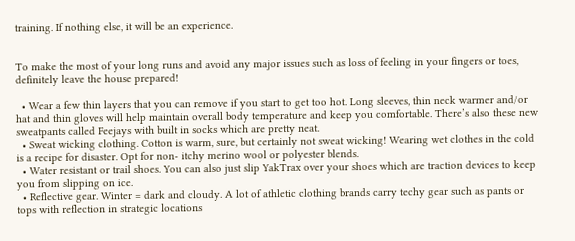training. If nothing else, it will be an experience.


To make the most of your long runs and avoid any major issues such as loss of feeling in your fingers or toes, definitely leave the house prepared!

  • Wear a few thin layers that you can remove if you start to get too hot. Long sleeves, thin neck warmer and/or hat and thin gloves will help maintain overall body temperature and keep you comfortable. There’s also these new sweatpants called Feejays with built in socks which are pretty neat.
  • Sweat wicking clothing. Cotton is warm, sure, but certainly not sweat wicking! Wearing wet clothes in the cold is a recipe for disaster. Opt for non- itchy merino wool or polyester blends.
  • Water resistant or trail shoes. You can also just slip YakTrax over your shoes which are traction devices to keep you from slipping on ice.
  • Reflective gear. Winter = dark and cloudy. A lot of athletic clothing brands carry techy gear such as pants or tops with reflection in strategic locations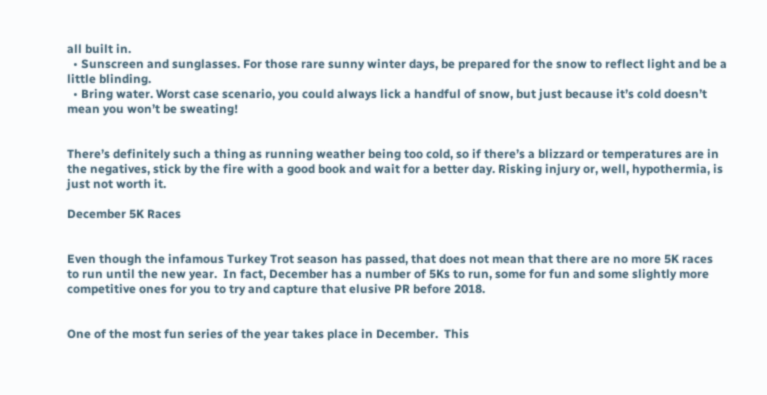all built in.
  • Sunscreen and sunglasses. For those rare sunny winter days, be prepared for the snow to reflect light and be a little blinding.
  • Bring water. Worst case scenario, you could always lick a handful of snow, but just because it’s cold doesn’t mean you won’t be sweating!


There’s definitely such a thing as running weather being too cold, so if there’s a blizzard or temperatures are in the negatives, stick by the fire with a good book and wait for a better day. Risking injury or, well, hypothermia, is just not worth it.

December 5K Races


Even though the infamous Turkey Trot season has passed, that does not mean that there are no more 5K races to run until the new year.  In fact, December has a number of 5Ks to run, some for fun and some slightly more competitive ones for you to try and capture that elusive PR before 2018.


One of the most fun series of the year takes place in December.  This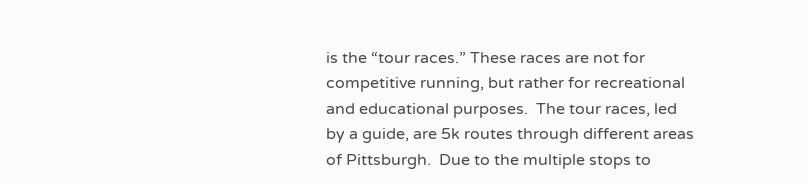is the “tour races.” These races are not for competitive running, but rather for recreational and educational purposes.  The tour races, led by a guide, are 5k routes through different areas of Pittsburgh.  Due to the multiple stops to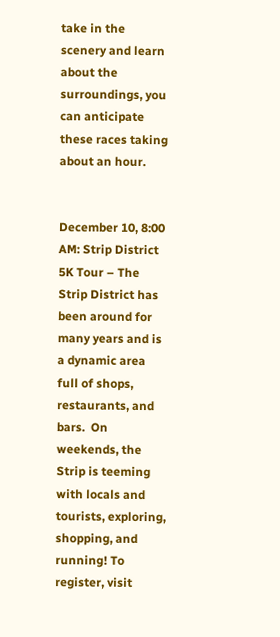take in the scenery and learn about the surroundings, you can anticipate these races taking about an hour.


December 10, 8:00 AM: Strip District 5K Tour – The Strip District has been around for many years and is a dynamic area full of shops, restaurants, and bars.  On weekends, the Strip is teeming with locals and tourists, exploring, shopping, and running! To register, visit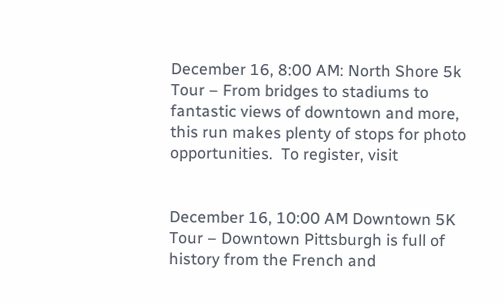December 16, 8:00 AM: North Shore 5k Tour – From bridges to stadiums to fantastic views of downtown and more, this run makes plenty of stops for photo opportunities.  To register, visit


December 16, 10:00 AM Downtown 5K Tour – Downtown Pittsburgh is full of history from the French and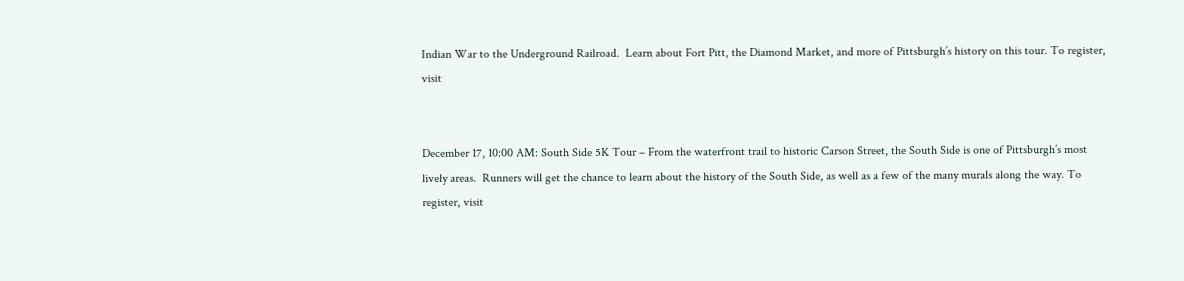Indian War to the Underground Railroad.  Learn about Fort Pitt, the Diamond Market, and more of Pittsburgh’s history on this tour. To register, visit


December 17, 10:00 AM: South Side 5K Tour – From the waterfront trail to historic Carson Street, the South Side is one of Pittsburgh’s most lively areas.  Runners will get the chance to learn about the history of the South Side, as well as a few of the many murals along the way. To register, visit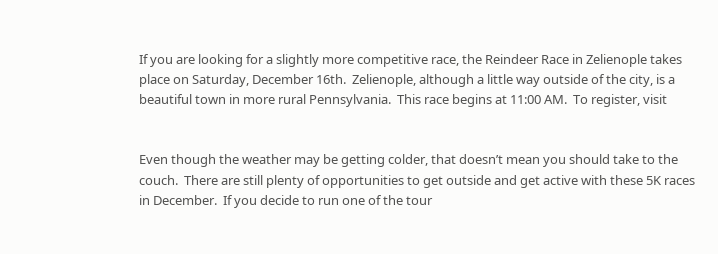If you are looking for a slightly more competitive race, the Reindeer Race in Zelienople takes place on Saturday, December 16th.  Zelienople, although a little way outside of the city, is a beautiful town in more rural Pennsylvania.  This race begins at 11:00 AM.  To register, visit


Even though the weather may be getting colder, that doesn’t mean you should take to the couch.  There are still plenty of opportunities to get outside and get active with these 5K races in December.  If you decide to run one of the tour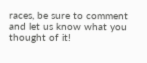races, be sure to comment and let us know what you thought of it!